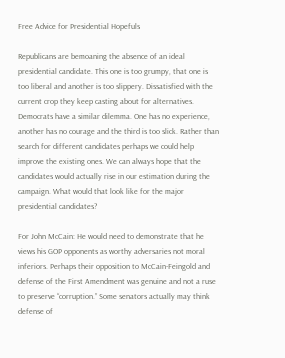Free Advice for Presidential Hopefuls

Republicans are bemoaning the absence of an ideal presidential candidate. This one is too grumpy, that one is too liberal and another is too slippery. Dissatisfied with the current crop they keep casting about for alternatives. Democrats have a similar dilemma. One has no experience, another has no courage and the third is too slick. Rather than search for different candidates perhaps we could help improve the existing ones. We can always hope that the candidates would actually rise in our estimation during the campaign. What would that look like for the major presidential candidates?

For John McCain: He would need to demonstrate that he views his GOP opponents as worthy adversaries not moral inferiors. Perhaps their opposition to McCain-Feingold and defense of the First Amendment was genuine and not a ruse to preserve “corruption.” Some senators actually may think defense of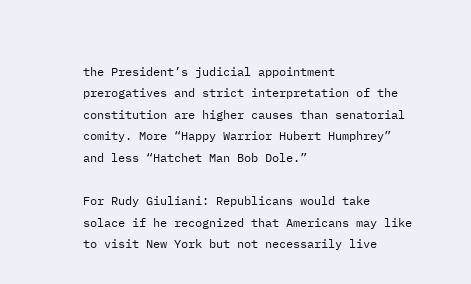the President’s judicial appointment prerogatives and strict interpretation of the constitution are higher causes than senatorial comity. More “Happy Warrior Hubert Humphrey” and less “Hatchet Man Bob Dole.”

For Rudy Giuliani: Republicans would take solace if he recognized that Americans may like to visit New York but not necessarily live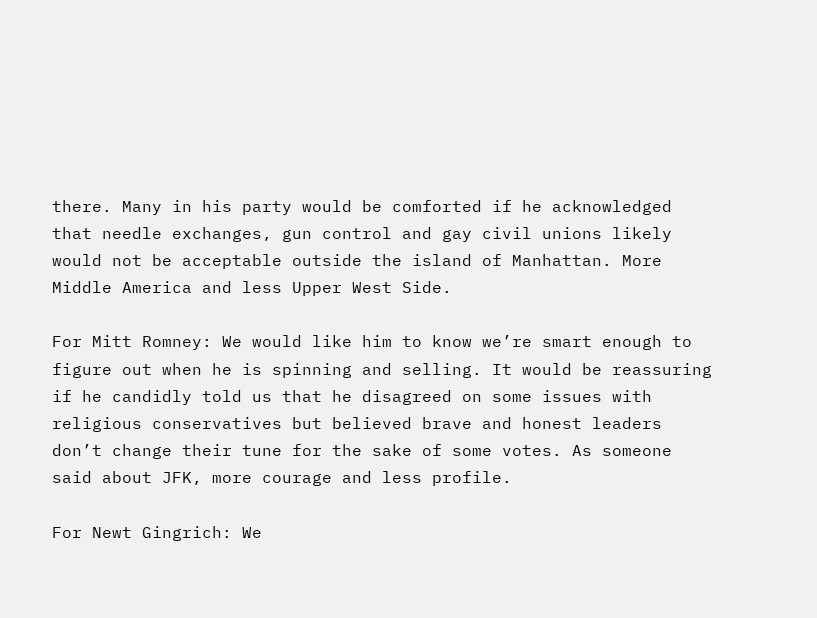there. Many in his party would be comforted if he acknowledged that needle exchanges, gun control and gay civil unions likely would not be acceptable outside the island of Manhattan. More Middle America and less Upper West Side.

For Mitt Romney: We would like him to know we’re smart enough to figure out when he is spinning and selling. It would be reassuring if he candidly told us that he disagreed on some issues with religious conservatives but believed brave and honest leaders don’t change their tune for the sake of some votes. As someone said about JFK, more courage and less profile.

For Newt Gingrich: We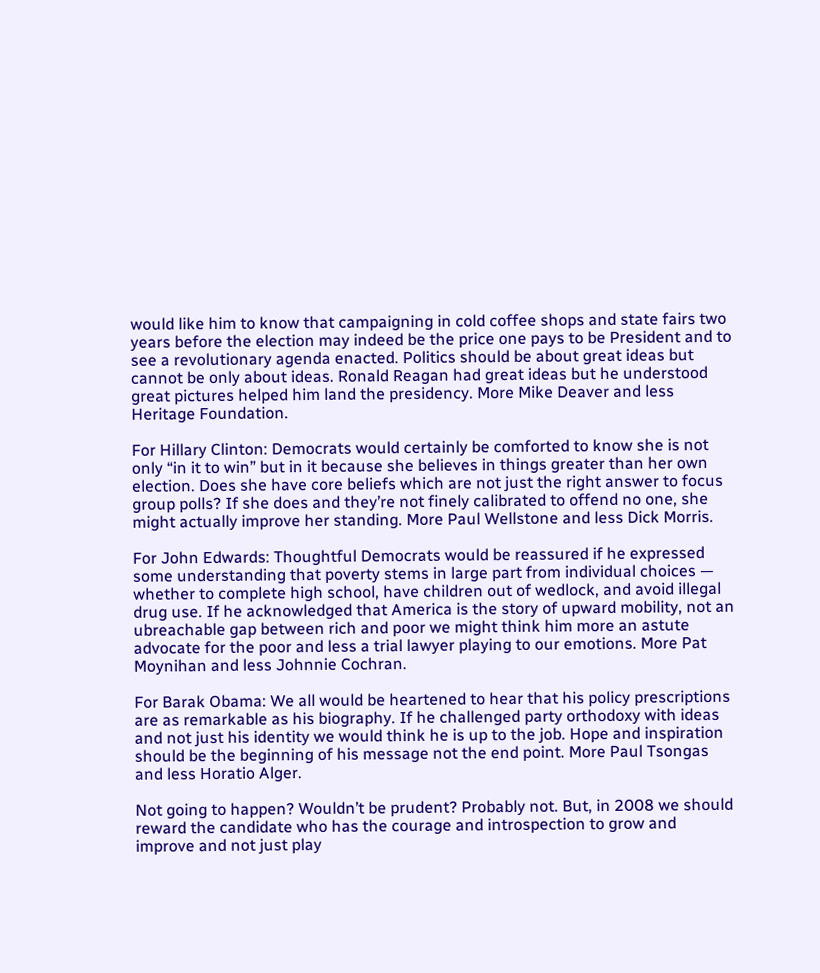would like him to know that campaigning in cold coffee shops and state fairs two years before the election may indeed be the price one pays to be President and to see a revolutionary agenda enacted. Politics should be about great ideas but cannot be only about ideas. Ronald Reagan had great ideas but he understood great pictures helped him land the presidency. More Mike Deaver and less Heritage Foundation.

For Hillary Clinton: Democrats would certainly be comforted to know she is not only “in it to win” but in it because she believes in things greater than her own election. Does she have core beliefs which are not just the right answer to focus group polls? If she does and they’re not finely calibrated to offend no one, she might actually improve her standing. More Paul Wellstone and less Dick Morris.

For John Edwards: Thoughtful Democrats would be reassured if he expressed some understanding that poverty stems in large part from individual choices — whether to complete high school, have children out of wedlock, and avoid illegal drug use. If he acknowledged that America is the story of upward mobility, not an ubreachable gap between rich and poor we might think him more an astute advocate for the poor and less a trial lawyer playing to our emotions. More Pat Moynihan and less Johnnie Cochran.

For Barak Obama: We all would be heartened to hear that his policy prescriptions are as remarkable as his biography. If he challenged party orthodoxy with ideas and not just his identity we would think he is up to the job. Hope and inspiration should be the beginning of his message not the end point. More Paul Tsongas and less Horatio Alger.

Not going to happen? Wouldn’t be prudent? Probably not. But, in 2008 we should reward the candidate who has the courage and introspection to grow and improve and not just play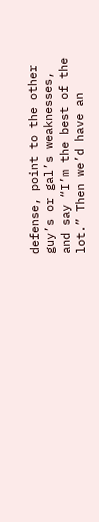defense, point to the other guy’s or gal’s weaknesses, and say “I’m the best of the lot.” Then we’d have an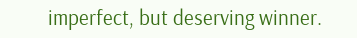imperfect, but deserving winner.